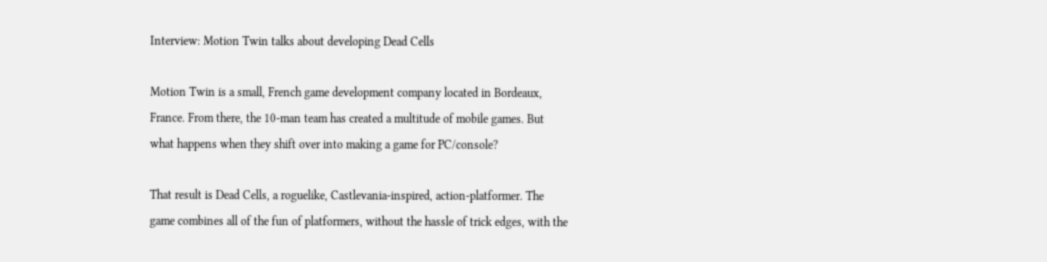Interview: Motion Twin talks about developing Dead Cells

Motion Twin is a small, French game development company located in Bordeaux, France. From there, the 10-man team has created a multitude of mobile games. But what happens when they shift over into making a game for PC/console?

That result is Dead Cells, a roguelike, Castlevania-inspired, action-platformer. The game combines all of the fun of platformers, without the hassle of trick edges, with the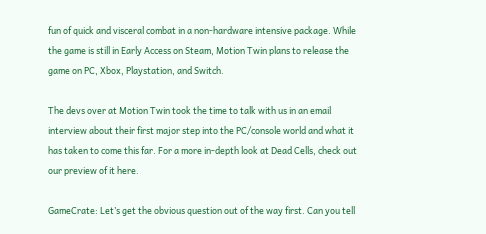fun of quick and visceral combat in a non-hardware intensive package. While the game is still in Early Access on Steam, Motion Twin plans to release the game on PC, Xbox, Playstation, and Switch.

The devs over at Motion Twin took the time to talk with us in an email interview about their first major step into the PC/console world and what it has taken to come this far. For a more in-depth look at Dead Cells, check out our preview of it here.

GameCrate: Let’s get the obvious question out of the way first. Can you tell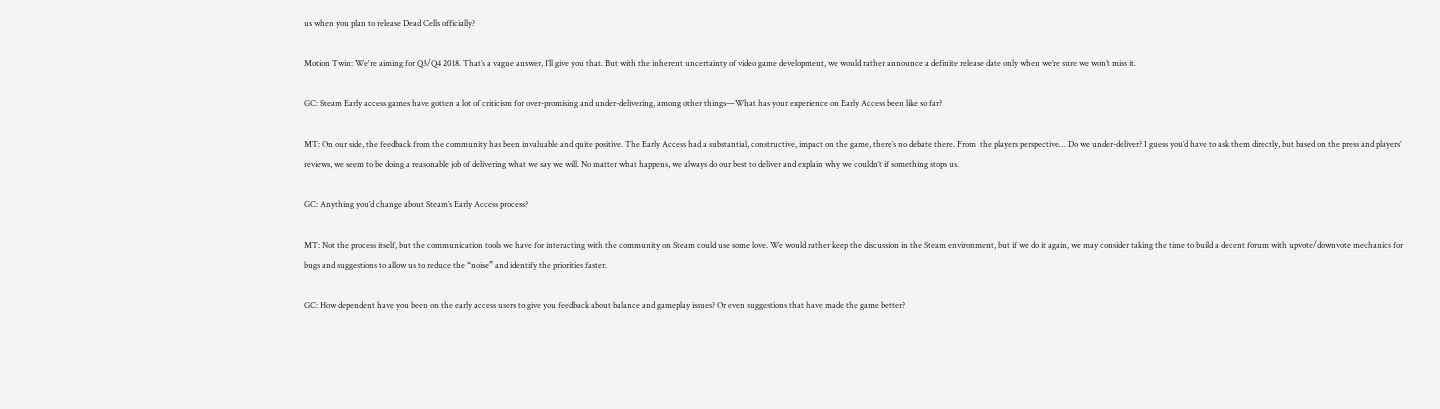us when you plan to release Dead Cells officially?

Motion Twin: We're aiming for Q3/Q4 2018. That’s a vague answer, I’ll give you that. But with the inherent uncertainty of video game development, we would rather announce a definite release date only when we’re sure we won’t miss it.

GC: Steam Early access games have gotten a lot of criticism for over-promising and under-delivering, among other things—What has your experience on Early Access been like so far?

MT: On our side, the feedback from the community has been invaluable and quite positive. The Early Access had a substantial, constructive, impact on the game, there’s no debate there. From  the players perspective… Do we under-deliver? I guess you’d have to ask them directly, but based on the press and players’ reviews, we seem to be doing a reasonable job of delivering what we say we will. No matter what happens, we always do our best to deliver and explain why we couldn’t if something stops us.

GC: Anything you’d change about Steam’s Early Access process?

MT: Not the process itself, but the communication tools we have for interacting with the community on Steam could use some love. We would rather keep the discussion in the Steam environment, but if we do it again, we may consider taking the time to build a decent forum with upvote/downvote mechanics for bugs and suggestions to allow us to reduce the “noise” and identify the priorities faster.

GC: How dependent have you been on the early access users to give you feedback about balance and gameplay issues? Or even suggestions that have made the game better?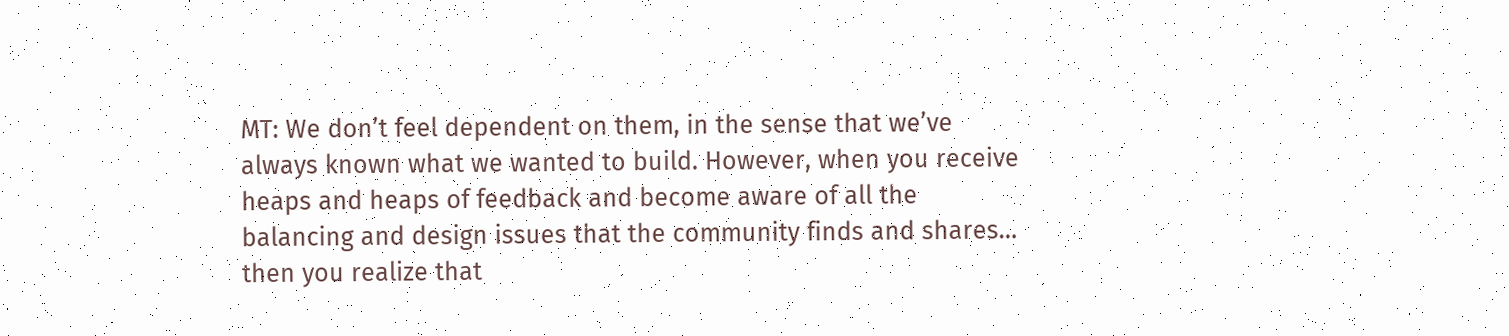MT: We don’t feel dependent on them, in the sense that we’ve always known what we wanted to build. However, when you receive heaps and heaps of feedback and become aware of all the balancing and design issues that the community finds and shares… then you realize that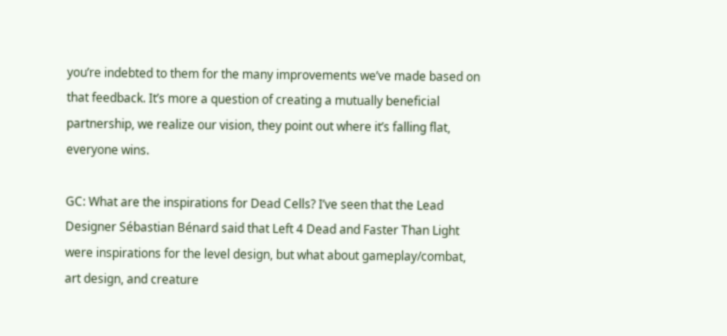you’re indebted to them for the many improvements we’ve made based on that feedback. It’s more a question of creating a mutually beneficial partnership, we realize our vision, they point out where it’s falling flat, everyone wins.

GC: What are the inspirations for Dead Cells? I’ve seen that the Lead Designer Sébastian Bénard said that Left 4 Dead and Faster Than Light were inspirations for the level design, but what about gameplay/combat, art design, and creature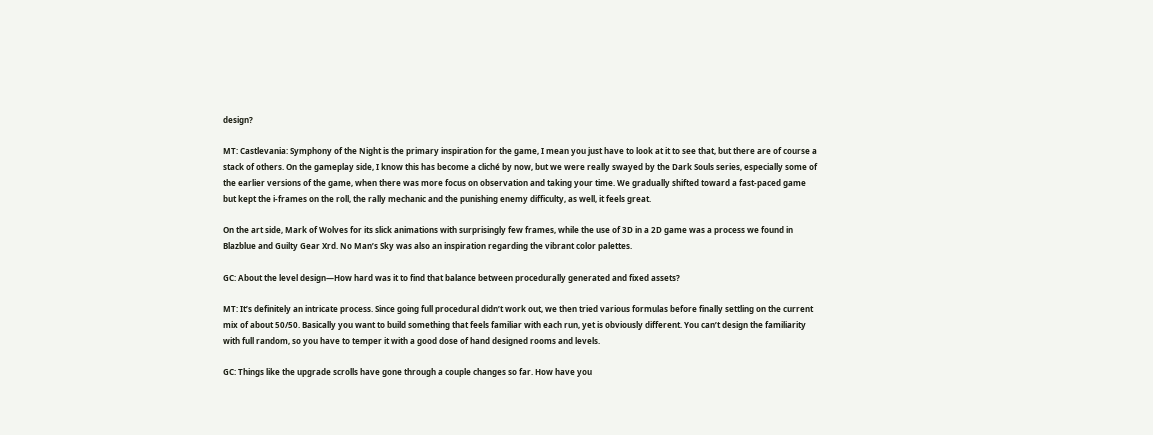design?

MT: Castlevania: Symphony of the Night is the primary inspiration for the game, I mean you just have to look at it to see that, but there are of course a stack of others. On the gameplay side, I know this has become a cliché by now, but we were really swayed by the Dark Souls series, especially some of the earlier versions of the game, when there was more focus on observation and taking your time. We gradually shifted toward a fast-paced game but kept the i-frames on the roll, the rally mechanic and the punishing enemy difficulty, as well, it feels great.

On the art side, Mark of Wolves for its slick animations with surprisingly few frames, while the use of 3D in a 2D game was a process we found in Blazblue and Guilty Gear Xrd. No Man’s Sky was also an inspiration regarding the vibrant color palettes.

GC: About the level design—How hard was it to find that balance between procedurally generated and fixed assets?

MT: It’s definitely an intricate process. Since going full procedural didn’t work out, we then tried various formulas before finally settling on the current mix of about 50/50. Basically you want to build something that feels familiar with each run, yet is obviously different. You can’t design the familiarity with full random, so you have to temper it with a good dose of hand designed rooms and levels.

GC: Things like the upgrade scrolls have gone through a couple changes so far. How have you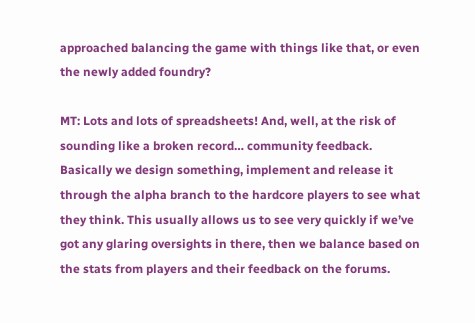approached balancing the game with things like that, or even the newly added foundry?

MT: Lots and lots of spreadsheets! And, well, at the risk of sounding like a broken record… community feedback. Basically we design something, implement and release it through the alpha branch to the hardcore players to see what they think. This usually allows us to see very quickly if we’ve got any glaring oversights in there, then we balance based on the stats from players and their feedback on the forums.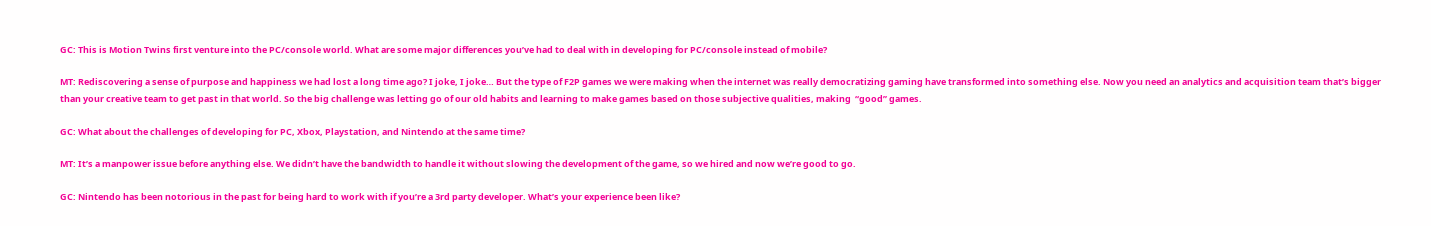GC: This is Motion Twins first venture into the PC/console world. What are some major differences you’ve had to deal with in developing for PC/console instead of mobile?

MT: Rediscovering a sense of purpose and happiness we had lost a long time ago? I joke, I joke… But the type of F2P games we were making when the internet was really democratizing gaming have transformed into something else. Now you need an analytics and acquisition team that’s bigger than your creative team to get past in that world. So the big challenge was letting go of our old habits and learning to make games based on those subjective qualities, making  “good” games.

GC: What about the challenges of developing for PC, Xbox, Playstation, and Nintendo at the same time?

MT: It’s a manpower issue before anything else. We didn’t have the bandwidth to handle it without slowing the development of the game, so we hired and now we’re good to go.

GC: Nintendo has been notorious in the past for being hard to work with if you’re a 3rd party developer. What’s your experience been like?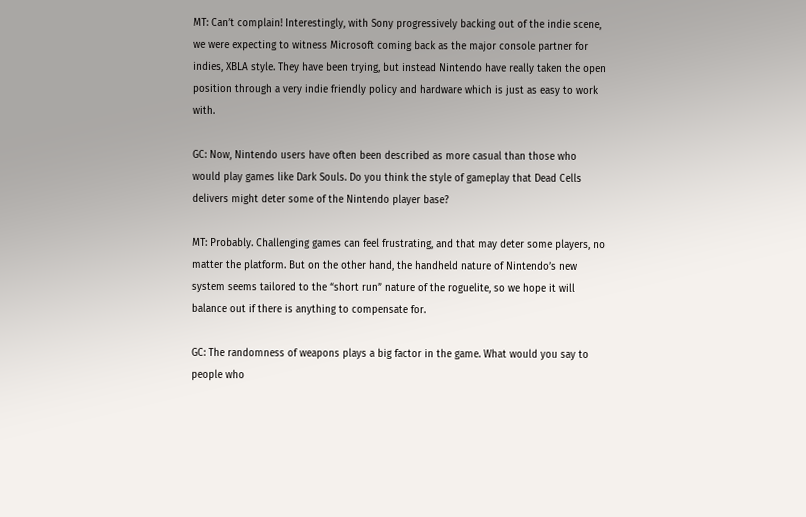MT: Can’t complain! Interestingly, with Sony progressively backing out of the indie scene, we were expecting to witness Microsoft coming back as the major console partner for indies, XBLA style. They have been trying, but instead Nintendo have really taken the open position through a very indie friendly policy and hardware which is just as easy to work with.

GC: Now, Nintendo users have often been described as more casual than those who would play games like Dark Souls. Do you think the style of gameplay that Dead Cells delivers might deter some of the Nintendo player base?

MT: Probably. Challenging games can feel frustrating, and that may deter some players, no matter the platform. But on the other hand, the handheld nature of Nintendo’s new system seems tailored to the “short run” nature of the roguelite, so we hope it will balance out if there is anything to compensate for.

GC: The randomness of weapons plays a big factor in the game. What would you say to people who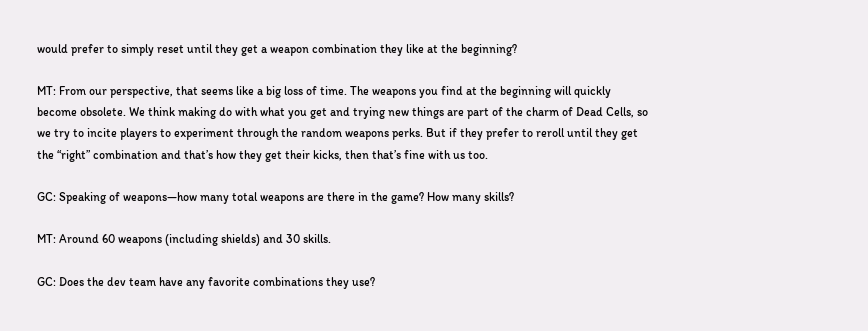would prefer to simply reset until they get a weapon combination they like at the beginning?

MT: From our perspective, that seems like a big loss of time. The weapons you find at the beginning will quickly become obsolete. We think making do with what you get and trying new things are part of the charm of Dead Cells, so we try to incite players to experiment through the random weapons perks. But if they prefer to reroll until they get the “right” combination and that’s how they get their kicks, then that’s fine with us too.

GC: Speaking of weapons—how many total weapons are there in the game? How many skills?

MT: Around 60 weapons (including shields) and 30 skills.

GC: Does the dev team have any favorite combinations they use?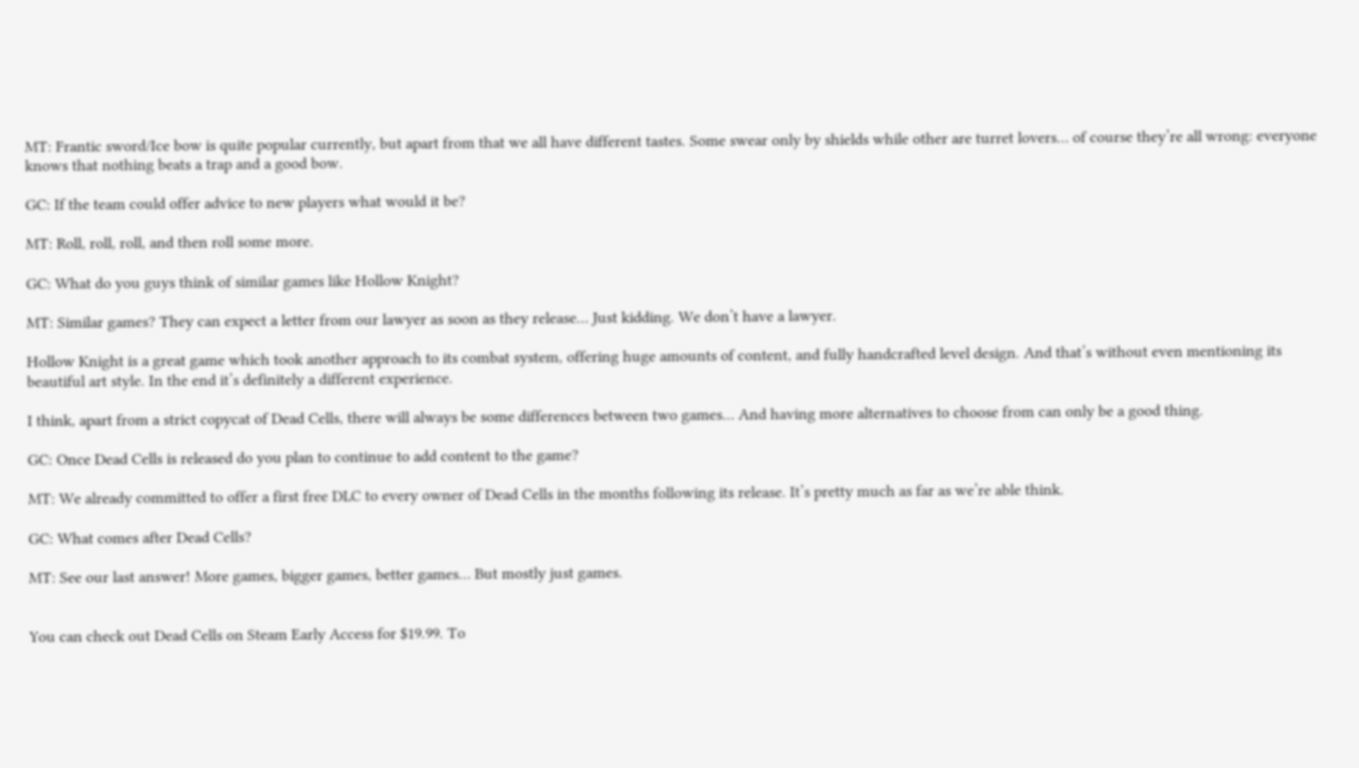MT: Frantic sword/Ice bow is quite popular currently, but apart from that we all have different tastes. Some swear only by shields while other are turret lovers… of course they’re all wrong: everyone knows that nothing beats a trap and a good bow.

GC: If the team could offer advice to new players what would it be?

MT: Roll, roll, roll, and then roll some more.

GC: What do you guys think of similar games like Hollow Knight?

MT: Similar games? They can expect a letter from our lawyer as soon as they release… Just kidding. We don’t have a lawyer.

Hollow Knight is a great game which took another approach to its combat system, offering huge amounts of content, and fully handcrafted level design. And that’s without even mentioning its beautiful art style. In the end it’s definitely a different experience.

I think, apart from a strict copycat of Dead Cells, there will always be some differences between two games… And having more alternatives to choose from can only be a good thing.

GC: Once Dead Cells is released do you plan to continue to add content to the game?

MT: We already committed to offer a first free DLC to every owner of Dead Cells in the months following its release. It’s pretty much as far as we’re able think.

GC: What comes after Dead Cells?

MT: See our last answer! More games, bigger games, better games… But mostly just games.


You can check out Dead Cells on Steam Early Access for $19.99. To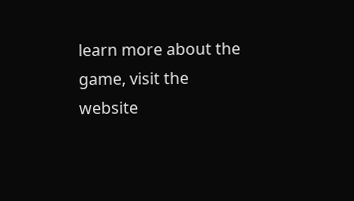learn more about the game, visit the website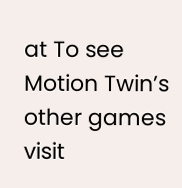at To see Motion Twin’s other games visit